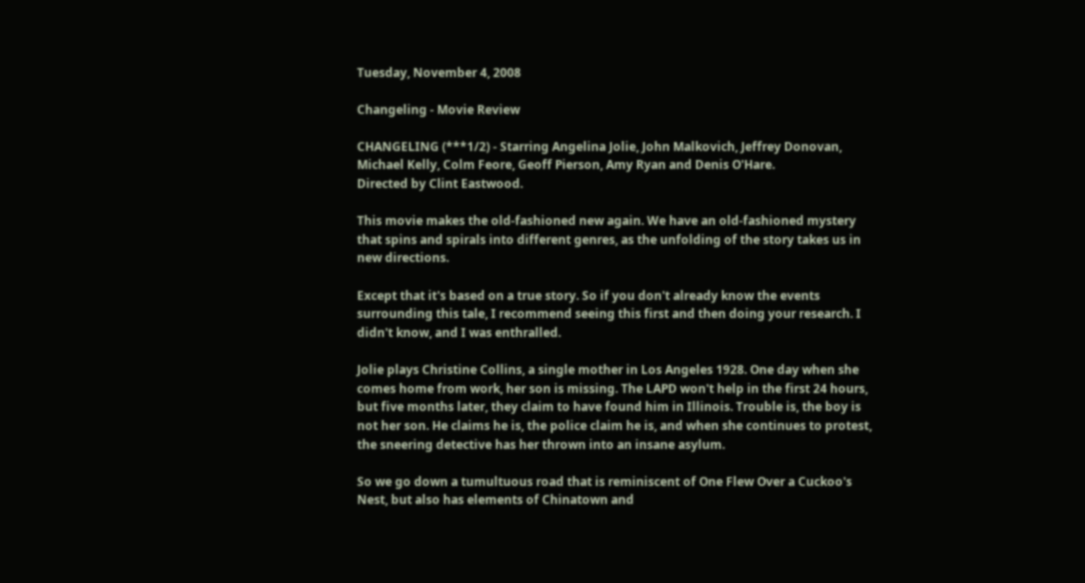Tuesday, November 4, 2008

Changeling - Movie Review

CHANGELING (***1/2) - Starring Angelina Jolie, John Malkovich, Jeffrey Donovan, Michael Kelly, Colm Feore, Geoff Pierson, Amy Ryan and Denis O'Hare.
Directed by Clint Eastwood.

This movie makes the old-fashioned new again. We have an old-fashioned mystery that spins and spirals into different genres, as the unfolding of the story takes us in new directions.

Except that it's based on a true story. So if you don't already know the events surrounding this tale, I recommend seeing this first and then doing your research. I didn't know, and I was enthralled.

Jolie plays Christine Collins, a single mother in Los Angeles 1928. One day when she comes home from work, her son is missing. The LAPD won't help in the first 24 hours, but five months later, they claim to have found him in Illinois. Trouble is, the boy is not her son. He claims he is, the police claim he is, and when she continues to protest, the sneering detective has her thrown into an insane asylum.

So we go down a tumultuous road that is reminiscent of One Flew Over a Cuckoo's Nest, but also has elements of Chinatown and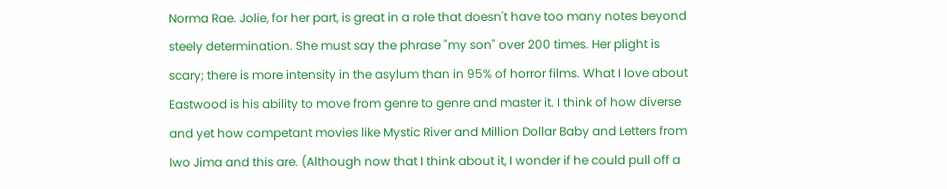Norma Rae. Jolie, for her part, is great in a role that doesn't have too many notes beyond steely determination. She must say the phrase "my son" over 200 times. Her plight is scary; there is more intensity in the asylum than in 95% of horror films. What I love about Eastwood is his ability to move from genre to genre and master it. I think of how diverse and yet how competant movies like Mystic River and Million Dollar Baby and Letters from Iwo Jima and this are. (Although now that I think about it, I wonder if he could pull off a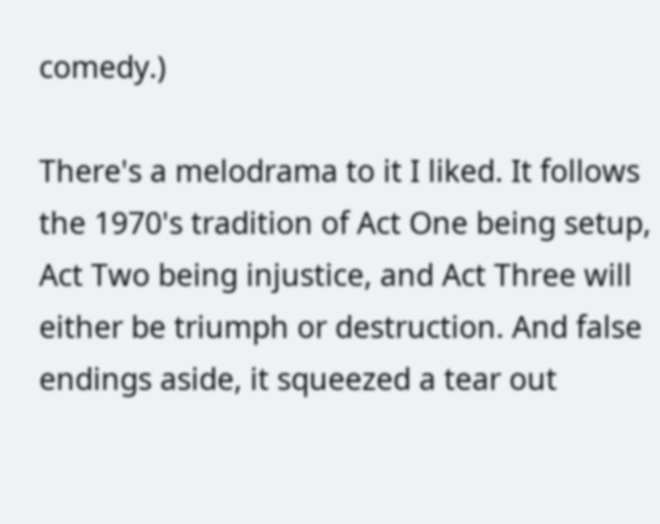comedy.)

There's a melodrama to it I liked. It follows the 1970's tradition of Act One being setup, Act Two being injustice, and Act Three will either be triumph or destruction. And false endings aside, it squeezed a tear out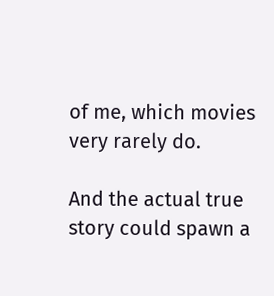of me, which movies very rarely do.

And the actual true story could spawn a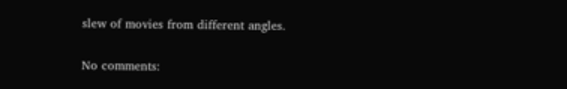slew of movies from different angles.

No comments: